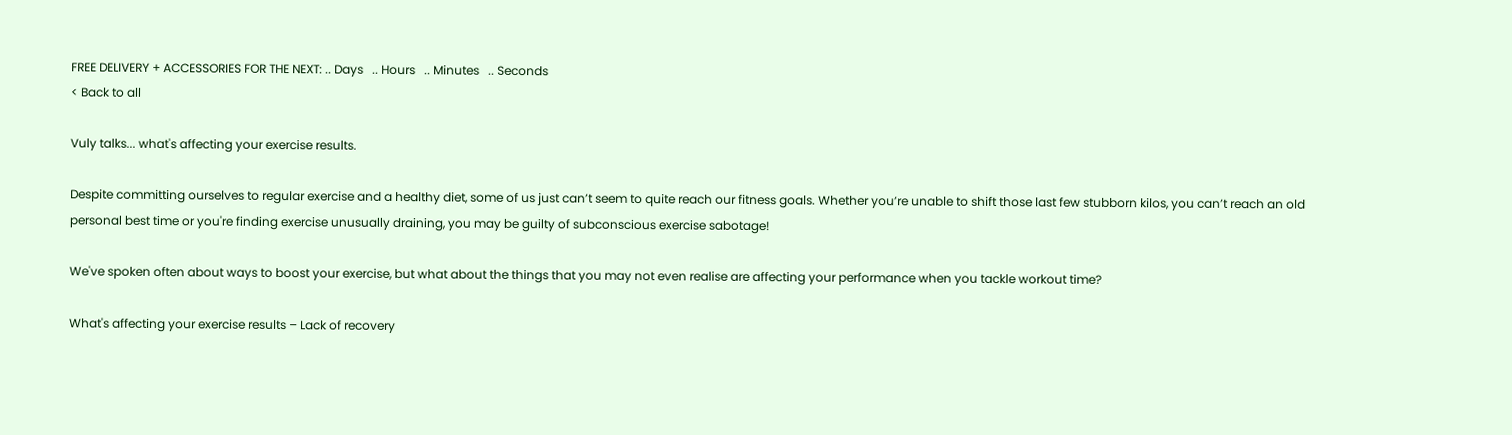FREE DELIVERY + ACCESSORIES FOR THE NEXT: .. Days   .. Hours   .. Minutes   .. Seconds
< Back to all

Vuly talks... what's affecting your exercise results.

Despite committing ourselves to regular exercise and a healthy diet, some of us just can’t seem to quite reach our fitness goals. Whether you’re unable to shift those last few stubborn kilos, you can’t reach an old personal best time or you're finding exercise unusually draining, you may be guilty of subconscious exercise sabotage!

We've spoken often about ways to boost your exercise, but what about the things that you may not even realise are affecting your performance when you tackle workout time?

What's affecting your exercise results – Lack of recovery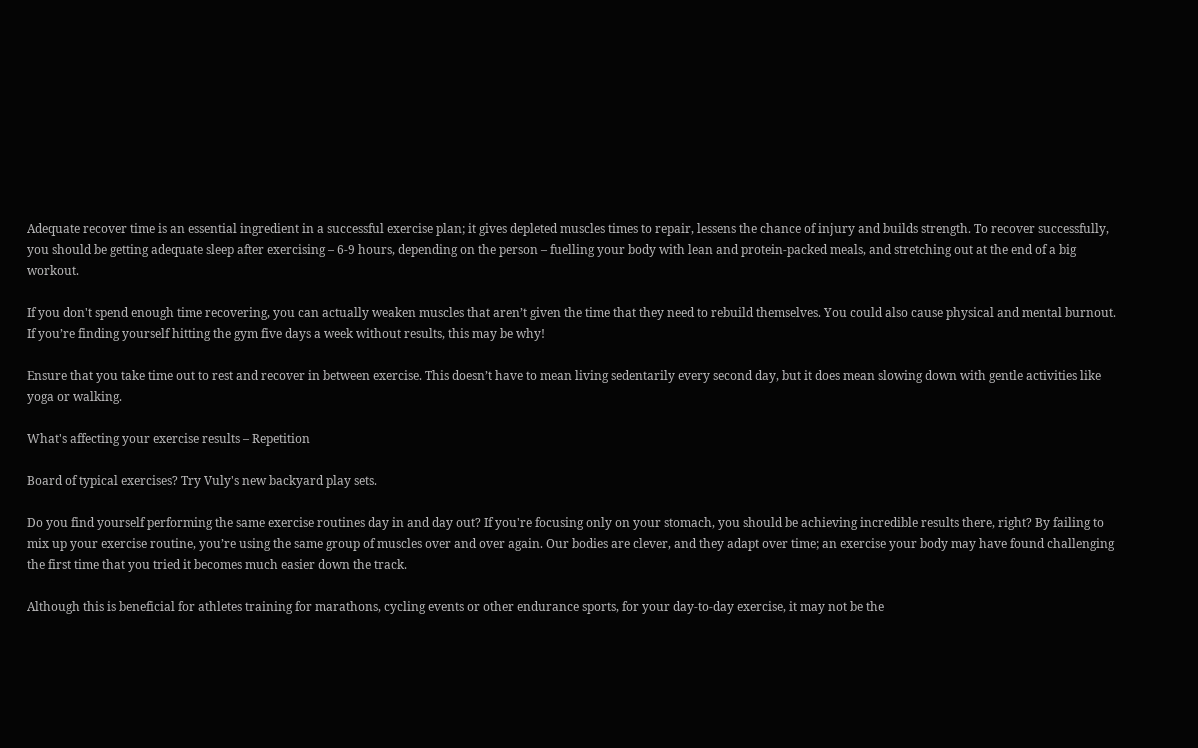Adequate recover time is an essential ingredient in a successful exercise plan; it gives depleted muscles times to repair, lessens the chance of injury and builds strength. To recover successfully, you should be getting adequate sleep after exercising – 6-9 hours, depending on the person – fuelling your body with lean and protein-packed meals, and stretching out at the end of a big workout.

If you don't spend enough time recovering, you can actually weaken muscles that aren’t given the time that they need to rebuild themselves. You could also cause physical and mental burnout. If you’re finding yourself hitting the gym five days a week without results, this may be why!

Ensure that you take time out to rest and recover in between exercise. This doesn’t have to mean living sedentarily every second day, but it does mean slowing down with gentle activities like yoga or walking.

What's affecting your exercise results – Repetition

Board of typical exercises? Try Vuly's new backyard play sets.

Do you find yourself performing the same exercise routines day in and day out? If you're focusing only on your stomach, you should be achieving incredible results there, right? By failing to mix up your exercise routine, you’re using the same group of muscles over and over again. Our bodies are clever, and they adapt over time; an exercise your body may have found challenging the first time that you tried it becomes much easier down the track.

Although this is beneficial for athletes training for marathons, cycling events or other endurance sports, for your day-to-day exercise, it may not be the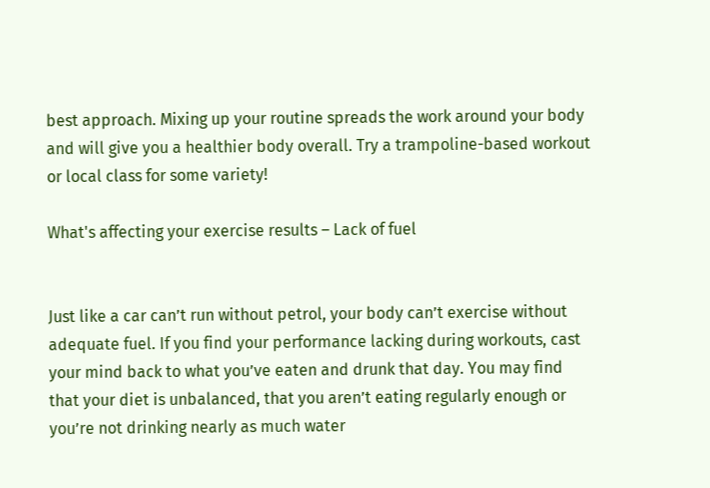best approach. Mixing up your routine spreads the work around your body and will give you a healthier body overall. Try a trampoline-based workout or local class for some variety!

What's affecting your exercise results – Lack of fuel


Just like a car can’t run without petrol, your body can’t exercise without adequate fuel. If you find your performance lacking during workouts, cast your mind back to what you’ve eaten and drunk that day. You may find that your diet is unbalanced, that you aren’t eating regularly enough or you’re not drinking nearly as much water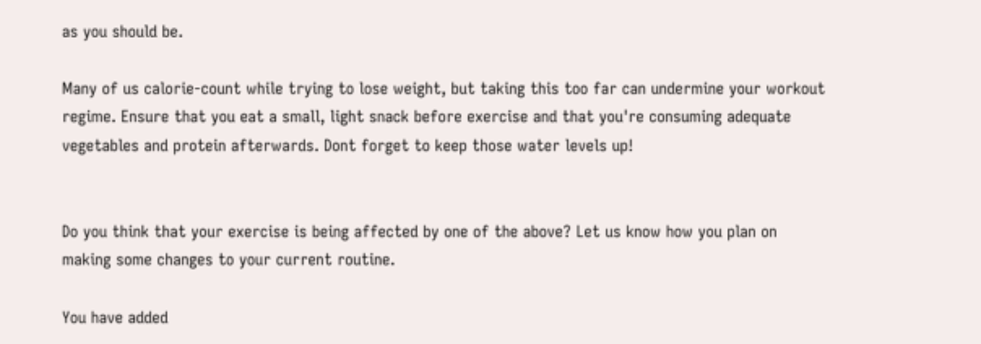as you should be.

Many of us calorie-count while trying to lose weight, but taking this too far can undermine your workout regime. Ensure that you eat a small, light snack before exercise and that you're consuming adequate vegetables and protein afterwards. Dont forget to keep those water levels up!


Do you think that your exercise is being affected by one of the above? Let us know how you plan on making some changes to your current routine.

You have added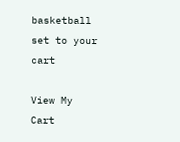basketball set to your cart

View My Cart